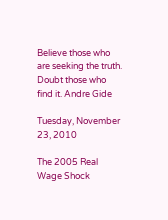Believe those who are seeking the truth. Doubt those who find it. Andre Gide

Tuesday, November 23, 2010

The 2005 Real Wage Shock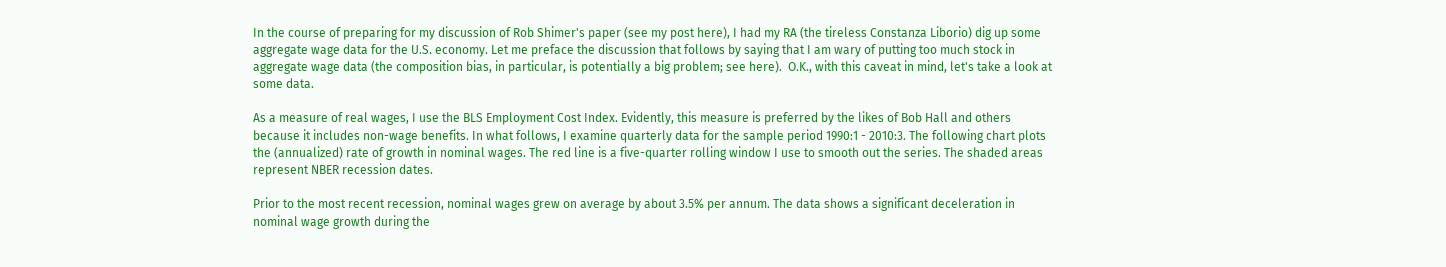In the course of preparing for my discussion of Rob Shimer's paper (see my post here), I had my RA (the tireless Constanza Liborio) dig up some aggregate wage data for the U.S. economy. Let me preface the discussion that follows by saying that I am wary of putting too much stock in aggregate wage data (the composition bias, in particular, is potentially a big problem; see here).  O.K., with this caveat in mind, let's take a look at some data.

As a measure of real wages, I use the BLS Employment Cost Index. Evidently, this measure is preferred by the likes of Bob Hall and others because it includes non-wage benefits. In what follows, I examine quarterly data for the sample period 1990:1 - 2010:3. The following chart plots the (annualized) rate of growth in nominal wages. The red line is a five-quarter rolling window I use to smooth out the series. The shaded areas represent NBER recession dates.

Prior to the most recent recession, nominal wages grew on average by about 3.5% per annum. The data shows a significant deceleration in nominal wage growth during the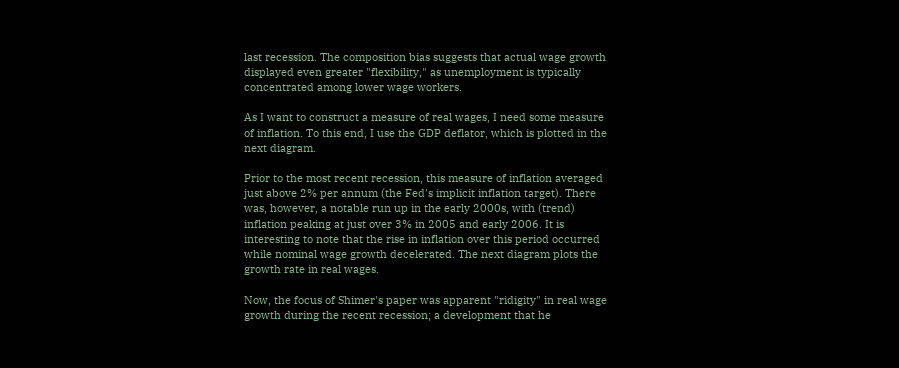last recession. The composition bias suggests that actual wage growth displayed even greater "flexibility," as unemployment is typically concentrated among lower wage workers.

As I want to construct a measure of real wages, I need some measure of inflation. To this end, I use the GDP deflator, which is plotted in the next diagram.

Prior to the most recent recession, this measure of inflation averaged just above 2% per annum (the Fed's implicit inflation target). There was, however, a notable run up in the early 2000s, with (trend) inflation peaking at just over 3% in 2005 and early 2006. It is interesting to note that the rise in inflation over this period occurred while nominal wage growth decelerated. The next diagram plots the growth rate in real wages.

Now, the focus of Shimer's paper was apparent "ridigity" in real wage growth during the recent recession; a development that he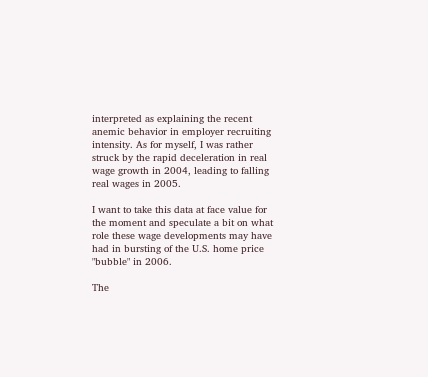interpreted as explaining the recent anemic behavior in employer recruiting intensity. As for myself, I was rather struck by the rapid deceleration in real wage growth in 2004, leading to falling real wages in 2005.

I want to take this data at face value for the moment and speculate a bit on what role these wage developments may have had in bursting of the U.S. home price "bubble" in 2006.

The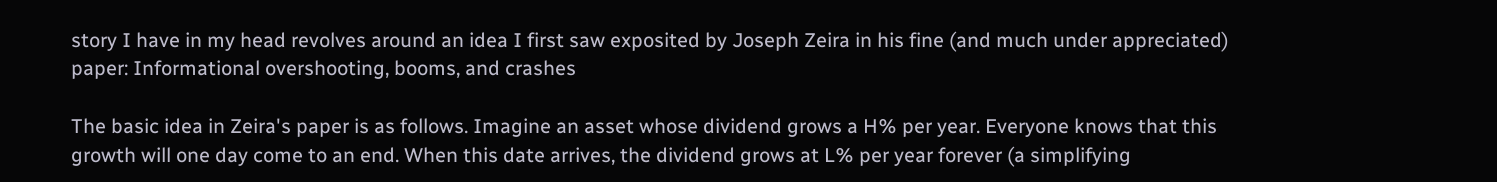story I have in my head revolves around an idea I first saw exposited by Joseph Zeira in his fine (and much under appreciated) paper: Informational overshooting, booms, and crashes

The basic idea in Zeira's paper is as follows. Imagine an asset whose dividend grows a H% per year. Everyone knows that this growth will one day come to an end. When this date arrives, the dividend grows at L% per year forever (a simplifying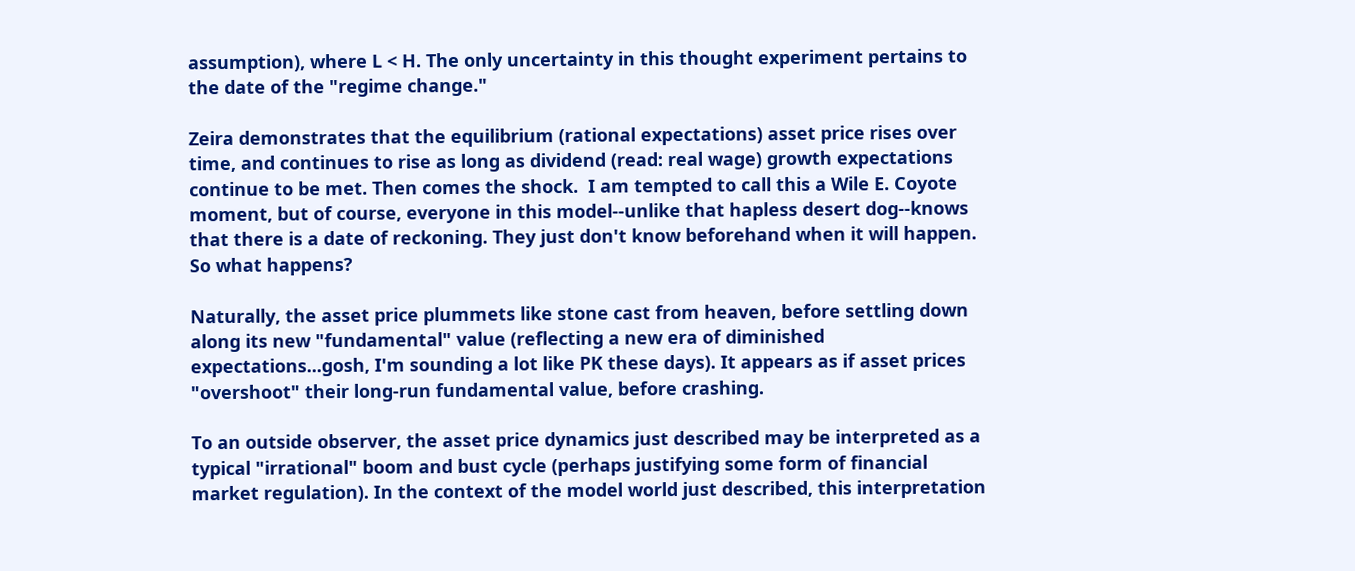assumption), where L < H. The only uncertainty in this thought experiment pertains to the date of the "regime change."

Zeira demonstrates that the equilibrium (rational expectations) asset price rises over time, and continues to rise as long as dividend (read: real wage) growth expectations continue to be met. Then comes the shock.  I am tempted to call this a Wile E. Coyote moment, but of course, everyone in this model--unlike that hapless desert dog--knows that there is a date of reckoning. They just don't know beforehand when it will happen. So what happens?

Naturally, the asset price plummets like stone cast from heaven, before settling down along its new "fundamental" value (reflecting a new era of diminished expectations...gosh, I'm sounding a lot like PK these days). It appears as if asset prices "overshoot" their long-run fundamental value, before crashing.

To an outside observer, the asset price dynamics just described may be interpreted as a typical "irrational" boom and bust cycle (perhaps justifying some form of financial market regulation). In the context of the model world just described, this interpretation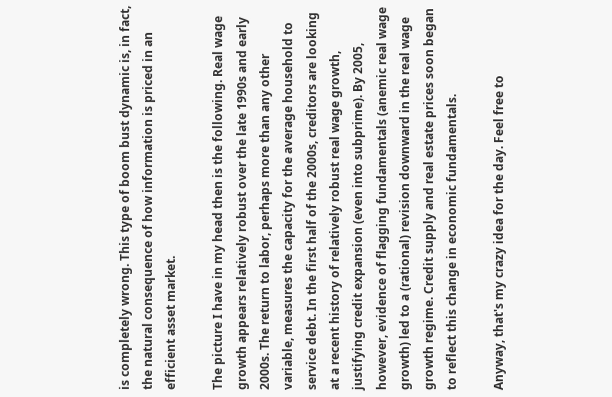is completely wrong. This type of boom bust dynamic is, in fact, the natural consequence of how information is priced in an efficient asset market.

The picture I have in my head then is the following. Real wage growth appears relatively robust over the late 1990s and early 2000s. The return to labor, perhaps more than any other variable, measures the capacity for the average household to service debt. In the first half of the 2000s, creditors are looking at a recent history of relatively robust real wage growth, justifying credit expansion (even into subprime). By 2005, however, evidence of flagging fundamentals (anemic real wage growth) led to a (rational) revision downward in the real wage growth regime. Credit supply and real estate prices soon began to reflect this change in economic fundamentals.

Anyway, that's my crazy idea for the day. Feel free to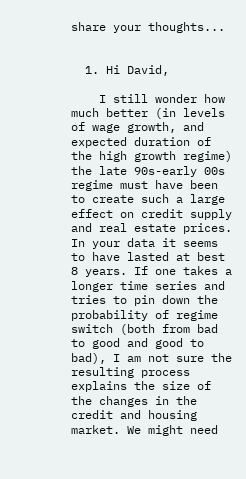share your thoughts...


  1. Hi David,

    I still wonder how much better (in levels of wage growth, and expected duration of the high growth regime) the late 90s-early 00s regime must have been to create such a large effect on credit supply and real estate prices. In your data it seems to have lasted at best 8 years. If one takes a longer time series and tries to pin down the probability of regime switch (both from bad to good and good to bad), I am not sure the resulting process explains the size of the changes in the credit and housing market. We might need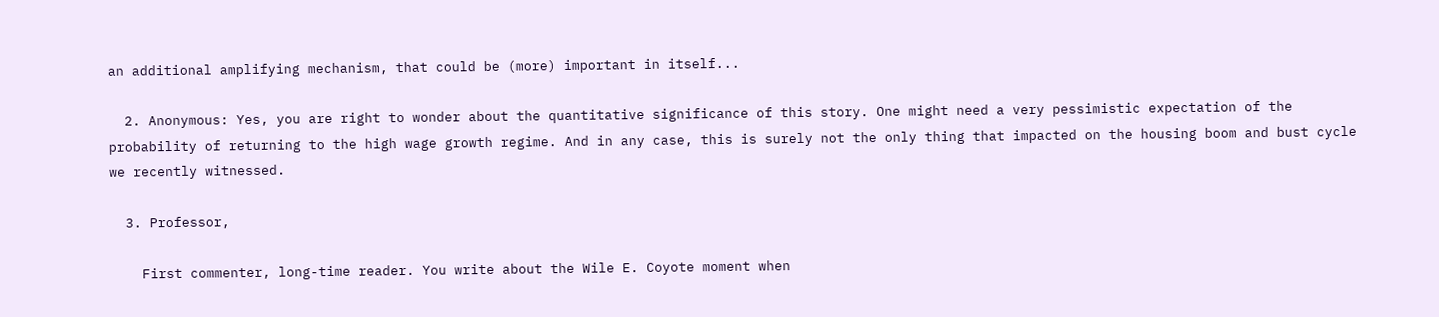an additional amplifying mechanism, that could be (more) important in itself...

  2. Anonymous: Yes, you are right to wonder about the quantitative significance of this story. One might need a very pessimistic expectation of the probability of returning to the high wage growth regime. And in any case, this is surely not the only thing that impacted on the housing boom and bust cycle we recently witnessed.

  3. Professor,

    First commenter, long-time reader. You write about the Wile E. Coyote moment when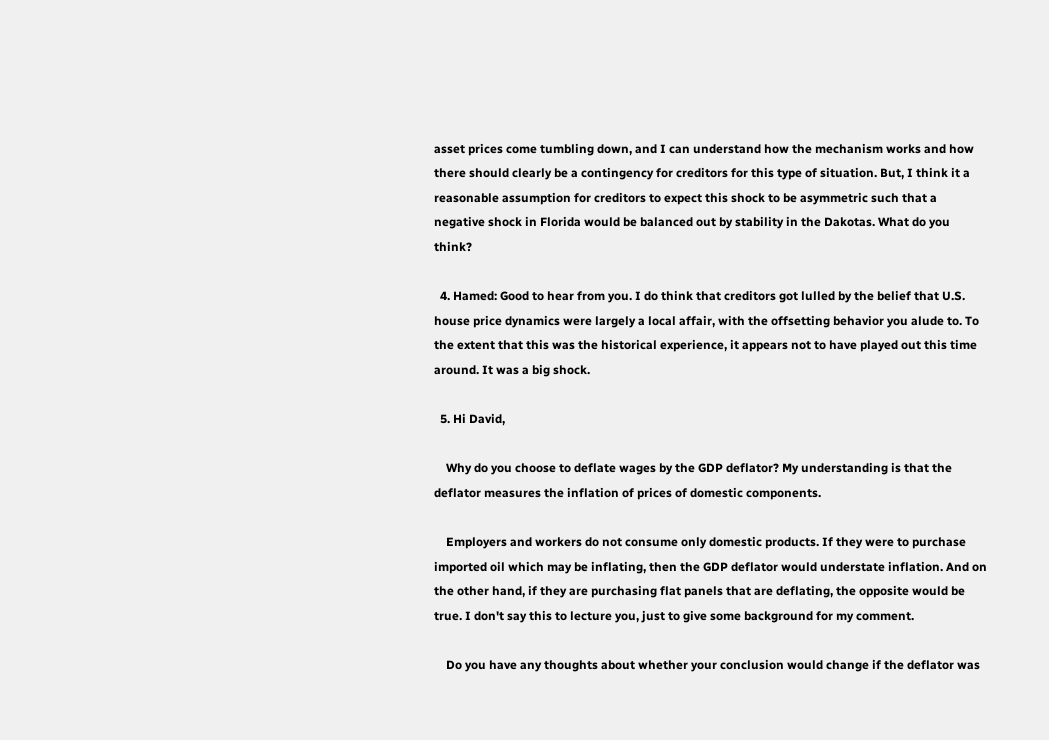asset prices come tumbling down, and I can understand how the mechanism works and how there should clearly be a contingency for creditors for this type of situation. But, I think it a reasonable assumption for creditors to expect this shock to be asymmetric such that a negative shock in Florida would be balanced out by stability in the Dakotas. What do you think?

  4. Hamed: Good to hear from you. I do think that creditors got lulled by the belief that U.S. house price dynamics were largely a local affair, with the offsetting behavior you alude to. To the extent that this was the historical experience, it appears not to have played out this time around. It was a big shock.

  5. Hi David,

    Why do you choose to deflate wages by the GDP deflator? My understanding is that the deflator measures the inflation of prices of domestic components.

    Employers and workers do not consume only domestic products. If they were to purchase imported oil which may be inflating, then the GDP deflator would understate inflation. And on the other hand, if they are purchasing flat panels that are deflating, the opposite would be true. I don't say this to lecture you, just to give some background for my comment.

    Do you have any thoughts about whether your conclusion would change if the deflator was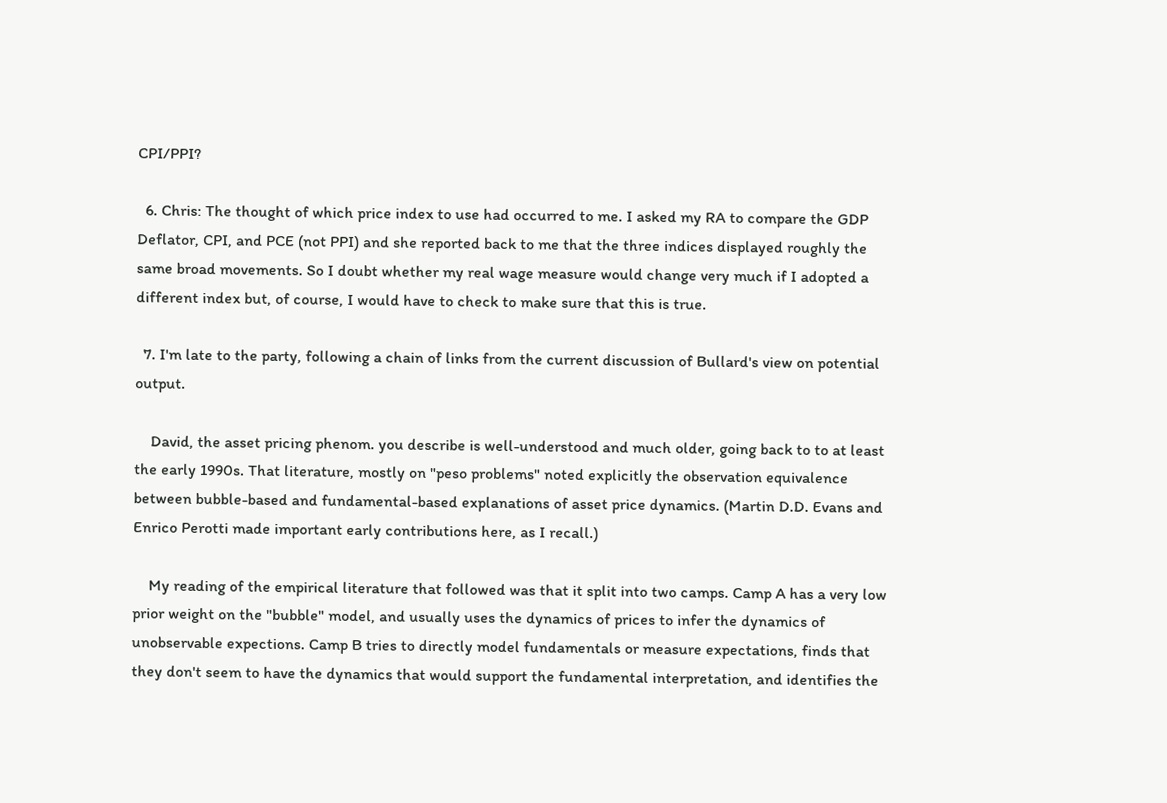CPI/PPI?

  6. Chris: The thought of which price index to use had occurred to me. I asked my RA to compare the GDP Deflator, CPI, and PCE (not PPI) and she reported back to me that the three indices displayed roughly the same broad movements. So I doubt whether my real wage measure would change very much if I adopted a different index but, of course, I would have to check to make sure that this is true.

  7. I'm late to the party, following a chain of links from the current discussion of Bullard's view on potential output.

    David, the asset pricing phenom. you describe is well-understood and much older, going back to to at least the early 1990s. That literature, mostly on "peso problems" noted explicitly the observation equivalence between bubble-based and fundamental-based explanations of asset price dynamics. (Martin D.D. Evans and Enrico Perotti made important early contributions here, as I recall.)

    My reading of the empirical literature that followed was that it split into two camps. Camp A has a very low prior weight on the "bubble" model, and usually uses the dynamics of prices to infer the dynamics of unobservable expections. Camp B tries to directly model fundamentals or measure expectations, finds that they don't seem to have the dynamics that would support the fundamental interpretation, and identifies the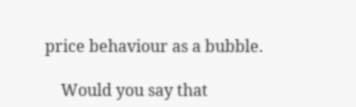price behaviour as a bubble.

    Would you say that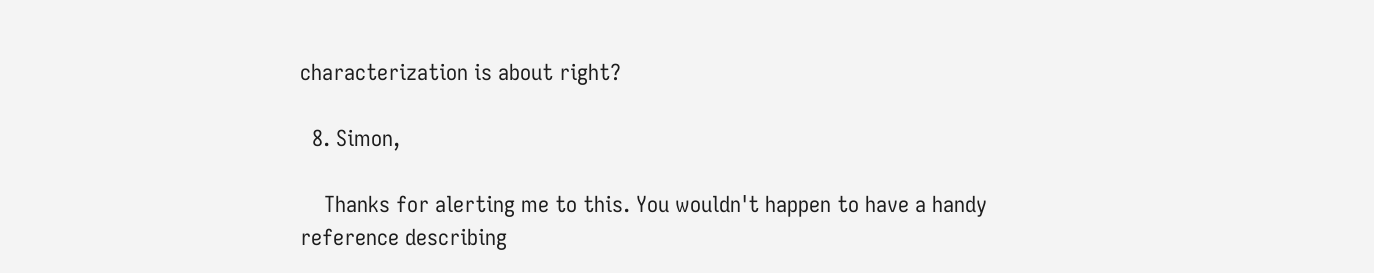characterization is about right?

  8. Simon,

    Thanks for alerting me to this. You wouldn't happen to have a handy reference describing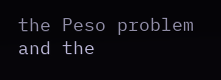the Peso problem and the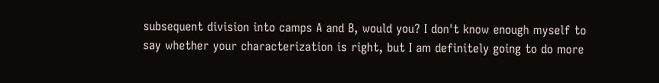subsequent division into camps A and B, would you? I don't know enough myself to say whether your characterization is right, but I am definitely going to do more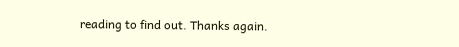reading to find out. Thanks again.